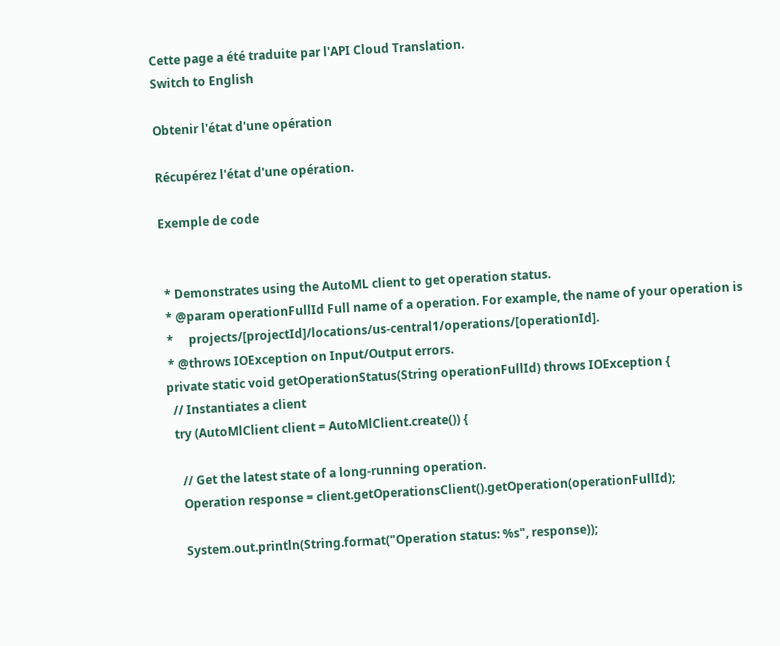Cette page a été traduite par l'API Cloud Translation.
Switch to English

Obtenir l'état d'une opération

Récupérez l'état d'une opération.

Exemple de code


 * Demonstrates using the AutoML client to get operation status.
 * @param operationFullId Full name of a operation. For example, the name of your operation is
 *     projects/[projectId]/locations/us-central1/operations/[operationId].
 * @throws IOException on Input/Output errors.
private static void getOperationStatus(String operationFullId) throws IOException {
  // Instantiates a client
  try (AutoMlClient client = AutoMlClient.create()) {

    // Get the latest state of a long-running operation.
    Operation response = client.getOperationsClient().getOperation(operationFullId);

    System.out.println(String.format("Operation status: %s", response));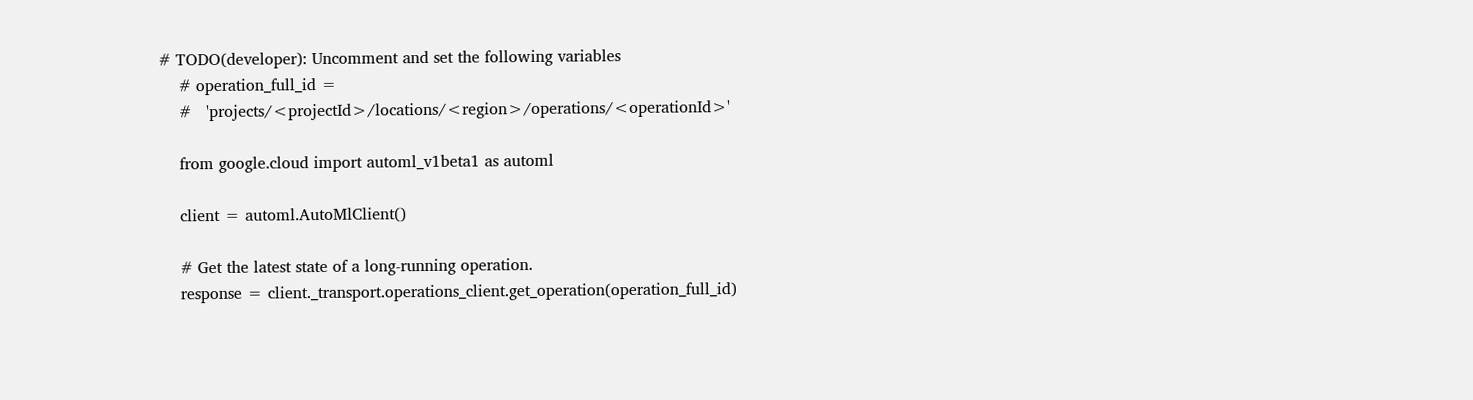# TODO(developer): Uncomment and set the following variables
    # operation_full_id =
    #   'projects/<projectId>/locations/<region>/operations/<operationId>'

    from google.cloud import automl_v1beta1 as automl

    client = automl.AutoMlClient()

    # Get the latest state of a long-running operation.
    response = client._transport.operations_client.get_operation(operation_full_id)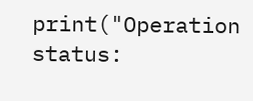print("Operation status: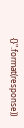{}".format(response))